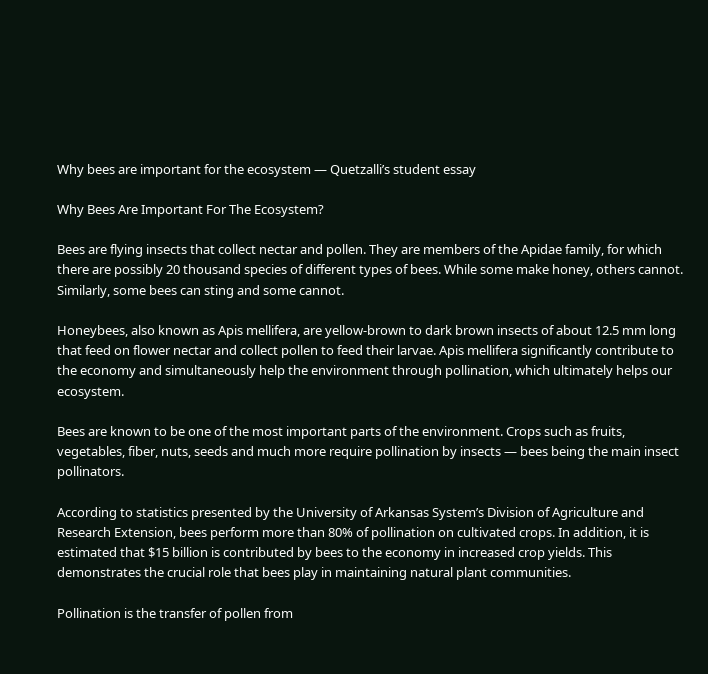Why bees are important for the ecosystem — Quetzalli’s student essay

Why Bees Are Important For The Ecosystem?

Bees are flying insects that collect nectar and pollen. They are members of the Apidae family, for which there are possibly 20 thousand species of different types of bees. While some make honey, others cannot. Similarly, some bees can sting and some cannot.

Honeybees, also known as Apis mellifera, are yellow-brown to dark brown insects of about 12.5 mm long that feed on flower nectar and collect pollen to feed their larvae. Apis mellifera significantly contribute to the economy and simultaneously help the environment through pollination, which ultimately helps our ecosystem.

Bees are known to be one of the most important parts of the environment. Crops such as fruits, vegetables, fiber, nuts, seeds and much more require pollination by insects — bees being the main insect pollinators.

According to statistics presented by the University of Arkansas System’s Division of Agriculture and Research Extension, bees perform more than 80% of pollination on cultivated crops. In addition, it is estimated that $15 billion is contributed by bees to the economy in increased crop yields. This demonstrates the crucial role that bees play in maintaining natural plant communities.

Pollination is the transfer of pollen from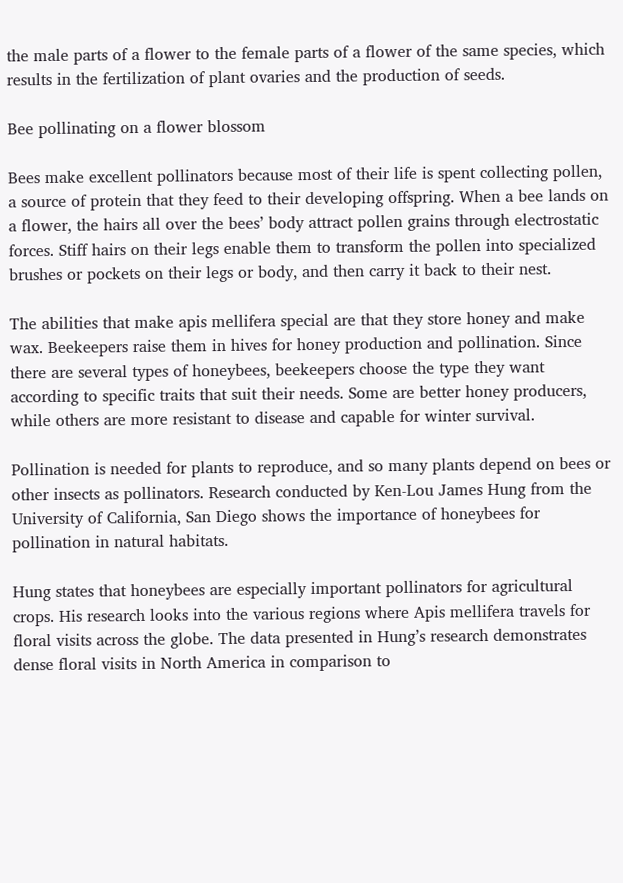the male parts of a flower to the female parts of a flower of the same species, which results in the fertilization of plant ovaries and the production of seeds.

Bee pollinating on a flower blossom

Bees make excellent pollinators because most of their life is spent collecting pollen, a source of protein that they feed to their developing offspring. When a bee lands on a flower, the hairs all over the bees’ body attract pollen grains through electrostatic forces. Stiff hairs on their legs enable them to transform the pollen into specialized brushes or pockets on their legs or body, and then carry it back to their nest.

The abilities that make apis mellifera special are that they store honey and make wax. Beekeepers raise them in hives for honey production and pollination. Since there are several types of honeybees, beekeepers choose the type they want according to specific traits that suit their needs. Some are better honey producers, while others are more resistant to disease and capable for winter survival.

Pollination is needed for plants to reproduce, and so many plants depend on bees or other insects as pollinators. Research conducted by Ken-Lou James Hung from the University of California, San Diego shows the importance of honeybees for pollination in natural habitats.

Hung states that honeybees are especially important pollinators for agricultural crops. His research looks into the various regions where Apis mellifera travels for floral visits across the globe. The data presented in Hung’s research demonstrates dense floral visits in North America in comparison to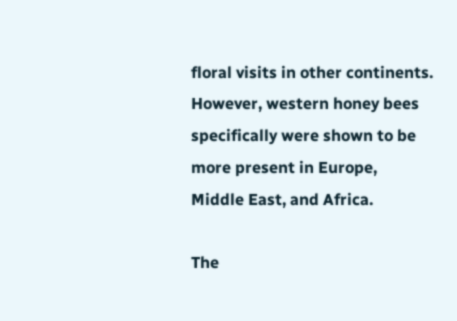floral visits in other continents. However, western honey bees specifically were shown to be more present in Europe, Middle East, and Africa.

The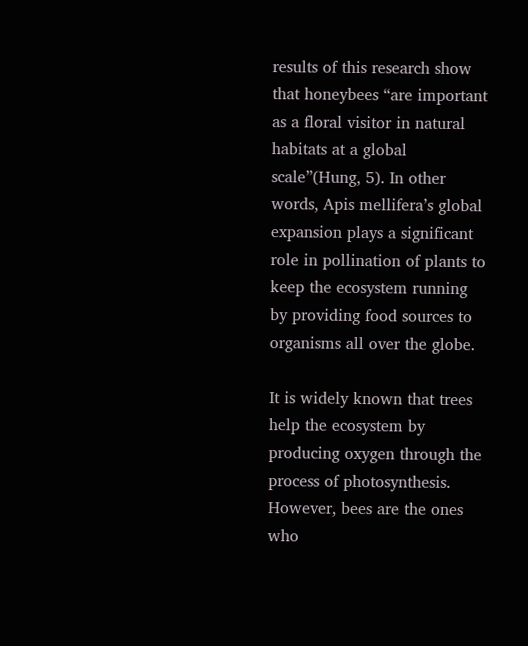results of this research show that honeybees “are important as a floral visitor in natural habitats at a global scale”(Hung, 5). In other words, Apis mellifera’s global expansion plays a significant role in pollination of plants to keep the ecosystem running by providing food sources to organisms all over the globe.

It is widely known that trees help the ecosystem by producing oxygen through the process of photosynthesis. However, bees are the ones who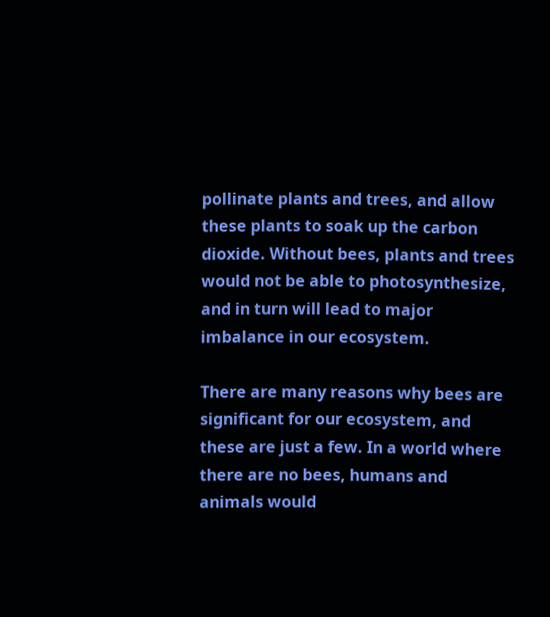pollinate plants and trees, and allow these plants to soak up the carbon dioxide. Without bees, plants and trees would not be able to photosynthesize, and in turn will lead to major imbalance in our ecosystem.

There are many reasons why bees are significant for our ecosystem, and these are just a few. In a world where there are no bees, humans and animals would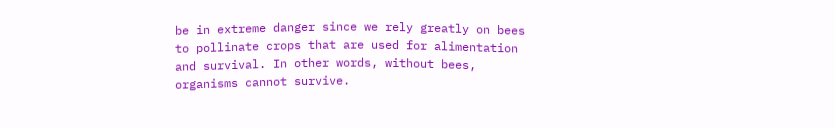be in extreme danger since we rely greatly on bees to pollinate crops that are used for alimentation and survival. In other words, without bees, organisms cannot survive.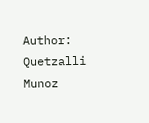Author: Quetzalli Munoz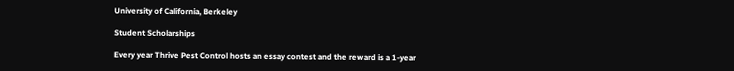University of California, Berkeley

Student Scholarships

Every year Thrive Pest Control hosts an essay contest and the reward is a 1-year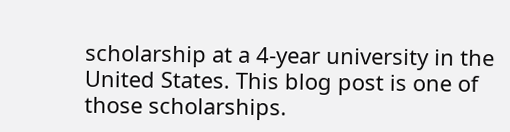scholarship at a 4-year university in the United States. This blog post is one of those scholarships.